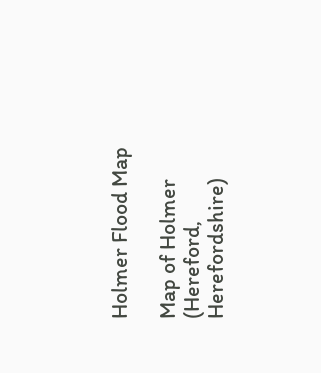Holmer Flood Map

Map of Holmer (Hereford, Herefordshire)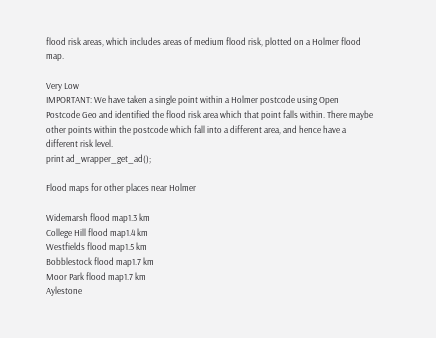flood risk areas, which includes areas of medium flood risk, plotted on a Holmer flood map.

Very Low
IMPORTANT: We have taken a single point within a Holmer postcode using Open Postcode Geo and identified the flood risk area which that point falls within. There maybe other points within the postcode which fall into a different area, and hence have a different risk level.
print ad_wrapper_get_ad();

Flood maps for other places near Holmer

Widemarsh flood map1.3 km
College Hill flood map1.4 km
Westfields flood map1.5 km
Bobblestock flood map1.7 km
Moor Park flood map1.7 km
Aylestone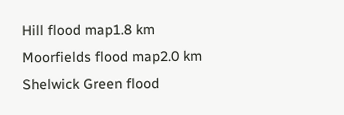Hill flood map1.8 km
Moorfields flood map2.0 km
Shelwick Green flood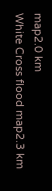map2.0 km
White Cross flood map2.3 km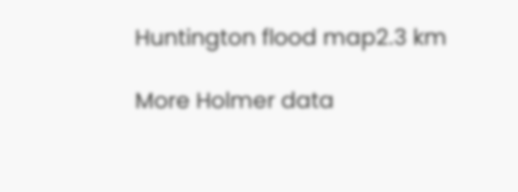Huntington flood map2.3 km

More Holmer data